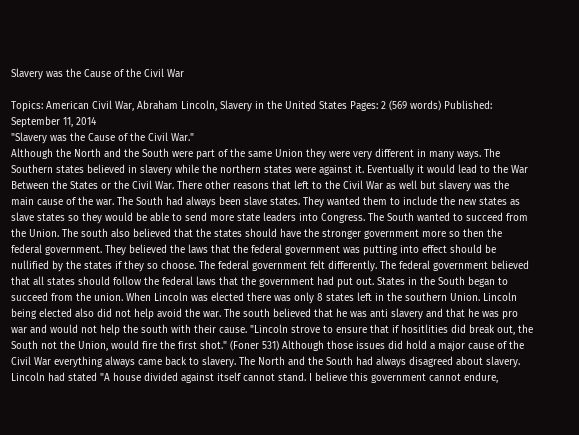Slavery was the Cause of the Civil War

Topics: American Civil War, Abraham Lincoln, Slavery in the United States Pages: 2 (569 words) Published: September 11, 2014
"Slavery was the Cause of the Civil War."
Although the North and the South were part of the same Union they were very different in many ways. The Southern states believed in slavery while the northern states were against it. Eventually it would lead to the War Between the States or the Civil War. There other reasons that left to the Civil War as well but slavery was the main cause of the war. The South had always been slave states. They wanted them to include the new states as slave states so they would be able to send more state leaders into Congress. The South wanted to succeed from the Union. The south also believed that the states should have the stronger government more so then the federal government. They believed the laws that the federal government was putting into effect should be nullified by the states if they so choose. The federal government felt differently. The federal government believed that all states should follow the federal laws that the government had put out. States in the South began to succeed from the union. When Lincoln was elected there was only 8 states left in the southern Union. Lincoln being elected also did not help avoid the war. The south believed that he was anti slavery and that he was pro war and would not help the south with their cause. "Lincoln strove to ensure that if hositlities did break out, the South not the Union, would fire the first shot." (Foner 531) Although those issues did hold a major cause of the Civil War everything always came back to slavery. The North and the South had always disagreed about slavery. Lincoln had stated "A house divided against itself cannot stand. I believe this government cannot endure,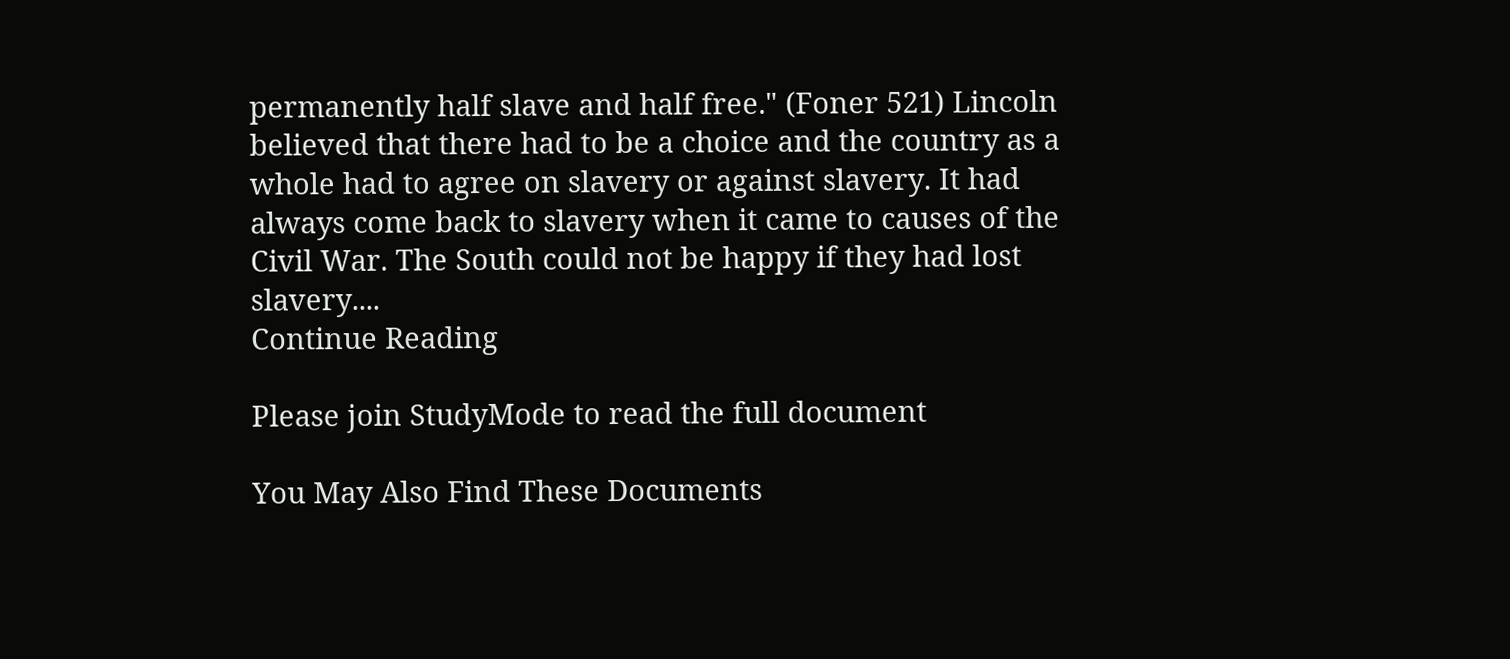permanently half slave and half free." (Foner 521) Lincoln believed that there had to be a choice and the country as a whole had to agree on slavery or against slavery. It had always come back to slavery when it came to causes of the Civil War. The South could not be happy if they had lost slavery....
Continue Reading

Please join StudyMode to read the full document

You May Also Find These Documents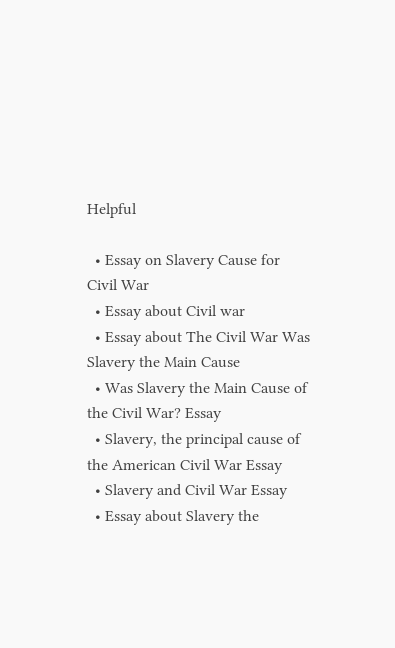Helpful

  • Essay on Slavery Cause for Civil War
  • Essay about Civil war
  • Essay about The Civil War Was Slavery the Main Cause
  • Was Slavery the Main Cause of the Civil War? Essay
  • Slavery, the principal cause of the American Civil War Essay
  • Slavery and Civil War Essay
  • Essay about Slavery the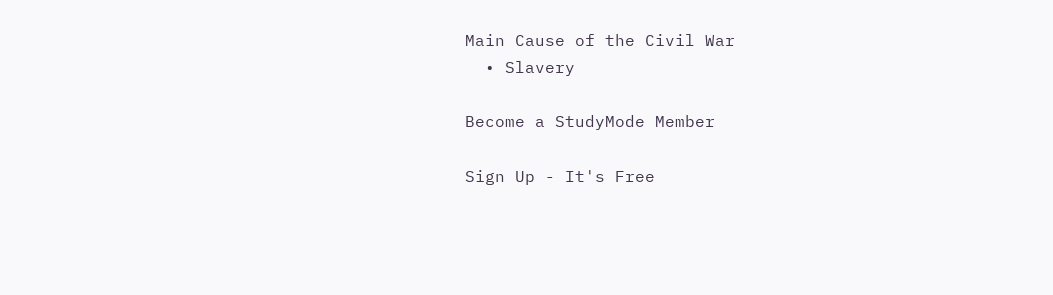Main Cause of the Civil War
  • Slavery

Become a StudyMode Member

Sign Up - It's Free